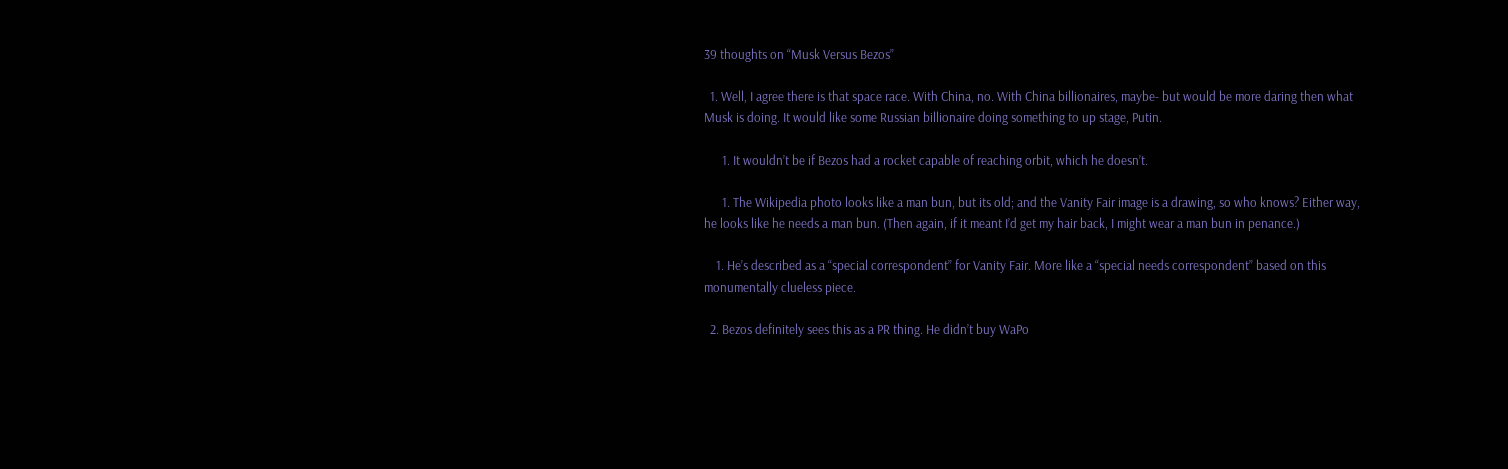39 thoughts on “Musk Versus Bezos”

  1. Well, I agree there is that space race. With China, no. With China billionaires, maybe- but would be more daring then what Musk is doing. It would like some Russian billionaire doing something to up stage, Putin.

      1. It wouldn’t be if Bezos had a rocket capable of reaching orbit, which he doesn’t.

      1. The Wikipedia photo looks like a man bun, but its old; and the Vanity Fair image is a drawing, so who knows? Either way, he looks like he needs a man bun. (Then again, if it meant I’d get my hair back, I might wear a man bun in penance.)

    1. He’s described as a “special correspondent” for Vanity Fair. More like a “special needs correspondent” based on this monumentally clueless piece.

  2. Bezos definitely sees this as a PR thing. He didn’t buy WaPo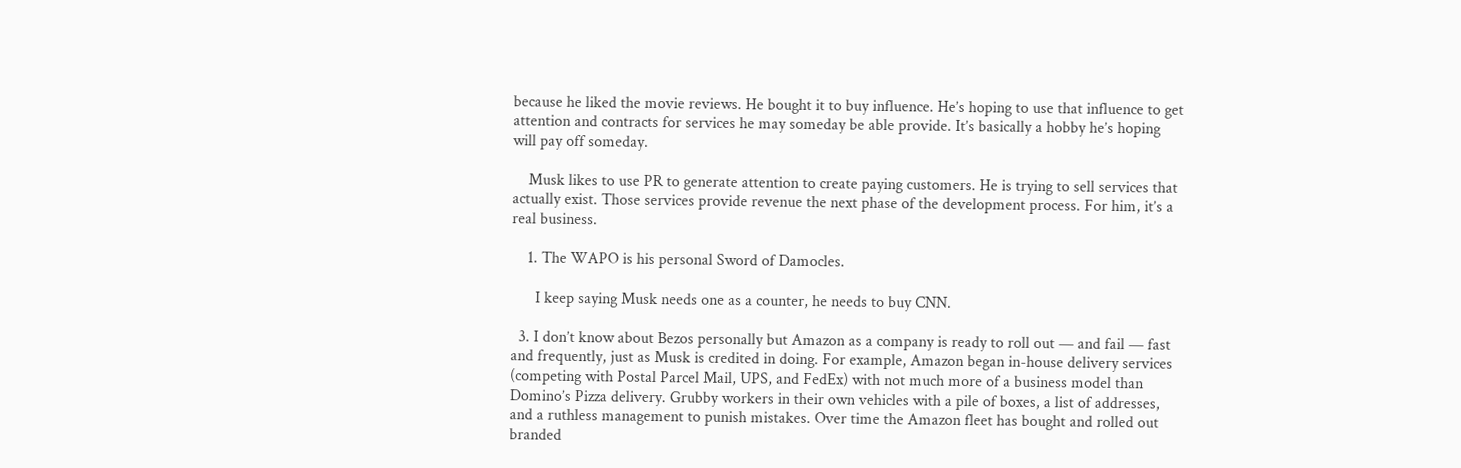because he liked the movie reviews. He bought it to buy influence. He’s hoping to use that influence to get attention and contracts for services he may someday be able provide. It’s basically a hobby he’s hoping will pay off someday.

    Musk likes to use PR to generate attention to create paying customers. He is trying to sell services that actually exist. Those services provide revenue the next phase of the development process. For him, it’s a real business.

    1. The WAPO is his personal Sword of Damocles.

      I keep saying Musk needs one as a counter, he needs to buy CNN.

  3. I don’t know about Bezos personally but Amazon as a company is ready to roll out — and fail — fast and frequently, just as Musk is credited in doing. For example, Amazon began in-house delivery services (competing with Postal Parcel Mail, UPS, and FedEx) with not much more of a business model than Domino’s Pizza delivery. Grubby workers in their own vehicles with a pile of boxes, a list of addresses, and a ruthless management to punish mistakes. Over time the Amazon fleet has bought and rolled out branded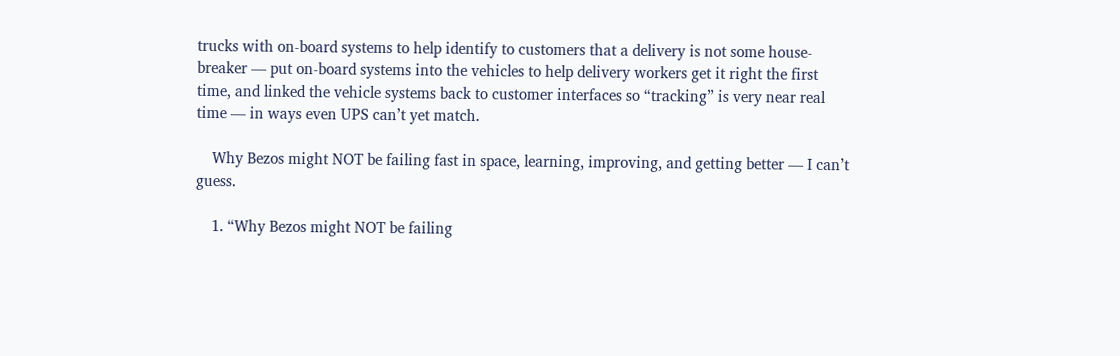trucks with on-board systems to help identify to customers that a delivery is not some house-breaker — put on-board systems into the vehicles to help delivery workers get it right the first time, and linked the vehicle systems back to customer interfaces so “tracking” is very near real time — in ways even UPS can’t yet match.

    Why Bezos might NOT be failing fast in space, learning, improving, and getting better — I can’t guess.

    1. “Why Bezos might NOT be failing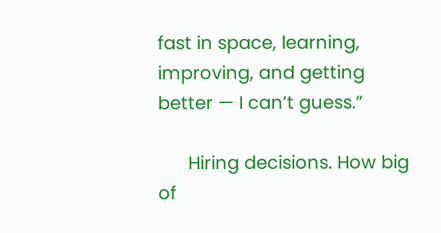fast in space, learning, improving, and getting better — I can’t guess.”

      Hiring decisions. How big of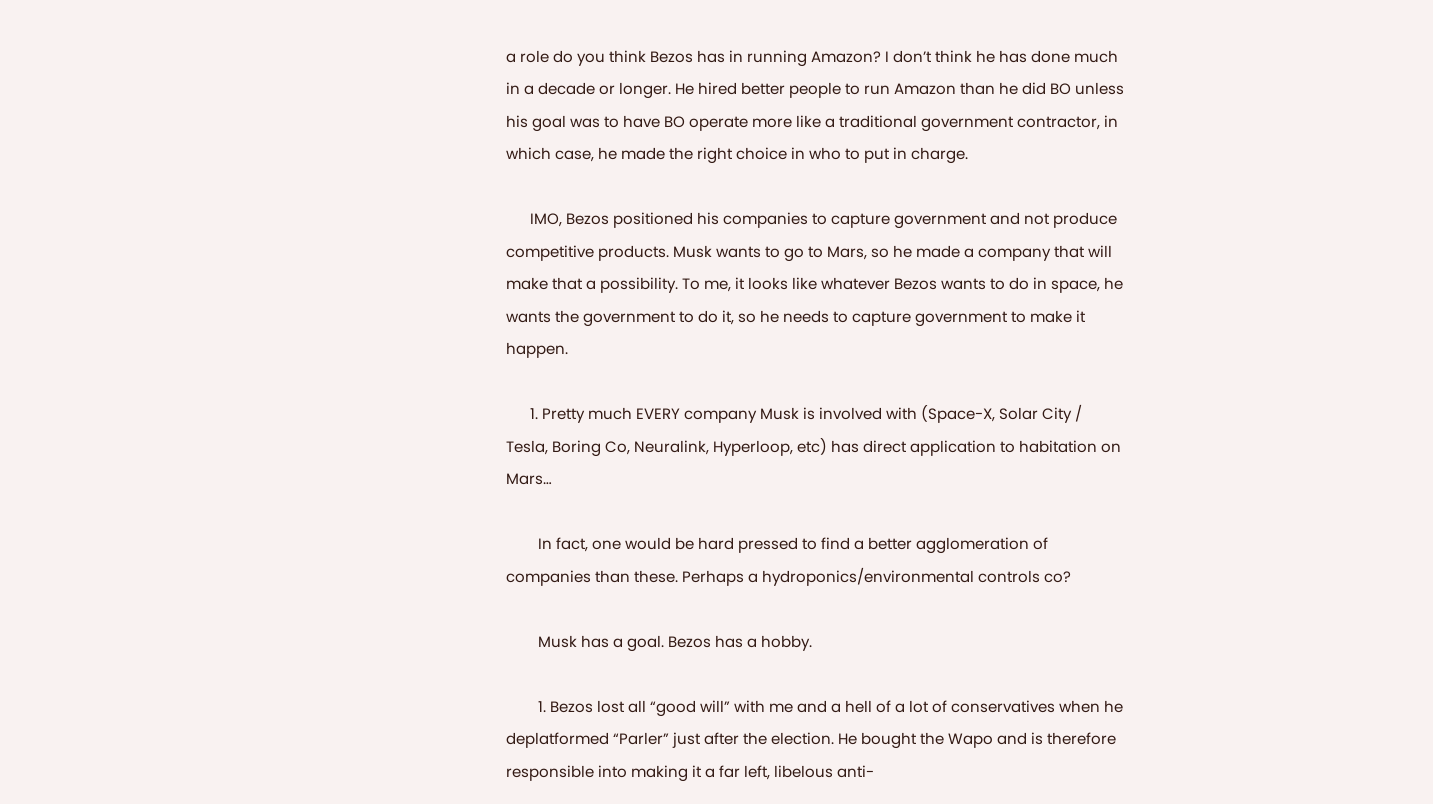a role do you think Bezos has in running Amazon? I don’t think he has done much in a decade or longer. He hired better people to run Amazon than he did BO unless his goal was to have BO operate more like a traditional government contractor, in which case, he made the right choice in who to put in charge.

      IMO, Bezos positioned his companies to capture government and not produce competitive products. Musk wants to go to Mars, so he made a company that will make that a possibility. To me, it looks like whatever Bezos wants to do in space, he wants the government to do it, so he needs to capture government to make it happen.

      1. Pretty much EVERY company Musk is involved with (Space-X, Solar City / Tesla, Boring Co, Neuralink, Hyperloop, etc) has direct application to habitation on Mars…

        In fact, one would be hard pressed to find a better agglomeration of companies than these. Perhaps a hydroponics/environmental controls co?

        Musk has a goal. Bezos has a hobby.

        1. Bezos lost all “good will” with me and a hell of a lot of conservatives when he deplatformed “Parler” just after the election. He bought the Wapo and is therefore responsible into making it a far left, libelous anti-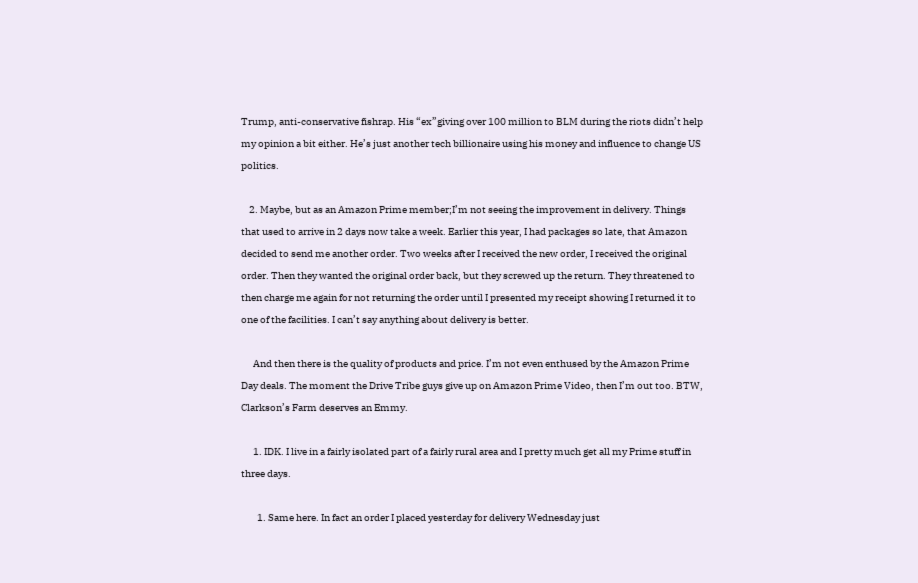Trump, anti-conservative fishrap. His “ex”giving over 100 million to BLM during the riots didn’t help my opinion a bit either. He’s just another tech billionaire using his money and influence to change US politics.

    2. Maybe, but as an Amazon Prime member;I’m not seeing the improvement in delivery. Things that used to arrive in 2 days now take a week. Earlier this year, I had packages so late, that Amazon decided to send me another order. Two weeks after I received the new order, I received the original order. Then they wanted the original order back, but they screwed up the return. They threatened to then charge me again for not returning the order until I presented my receipt showing I returned it to one of the facilities. I can’t say anything about delivery is better.

      And then there is the quality of products and price. I’m not even enthused by the Amazon Prime Day deals. The moment the Drive Tribe guys give up on Amazon Prime Video, then I’m out too. BTW, Clarkson’s Farm deserves an Emmy.

      1. IDK. I live in a fairly isolated part of a fairly rural area and I pretty much get all my Prime stuff in three days.

        1. Same here. In fact an order I placed yesterday for delivery Wednesday just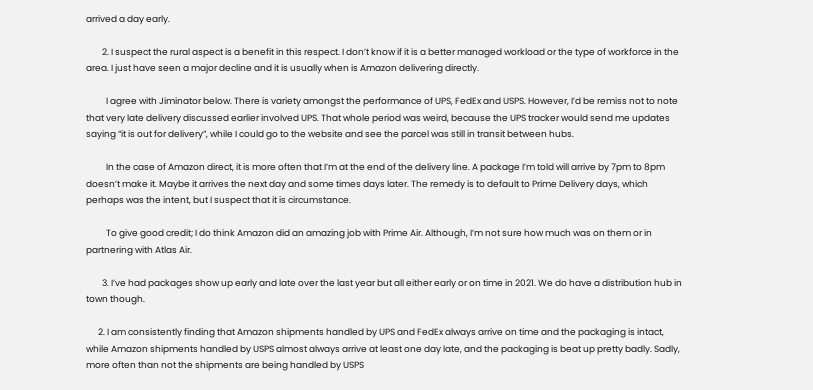arrived a day early.

        2. I suspect the rural aspect is a benefit in this respect. I don’t know if it is a better managed workload or the type of workforce in the area. I just have seen a major decline and it is usually when is Amazon delivering directly.

          I agree with Jiminator below. There is variety amongst the performance of UPS, FedEx and USPS. However, I’d be remiss not to note that very late delivery discussed earlier involved UPS. That whole period was weird, because the UPS tracker would send me updates saying “it is out for delivery”, while I could go to the website and see the parcel was still in transit between hubs.

          In the case of Amazon direct, it is more often that I’m at the end of the delivery line. A package I’m told will arrive by 7pm to 8pm doesn’t make it. Maybe it arrives the next day and some times days later. The remedy is to default to Prime Delivery days, which perhaps was the intent, but I suspect that it is circumstance.

          To give good credit; I do think Amazon did an amazing job with Prime Air. Although, I’m not sure how much was on them or in partnering with Atlas Air.

        3. I’ve had packages show up early and late over the last year but all either early or on time in 2021. We do have a distribution hub in town though.

      2. I am consistently finding that Amazon shipments handled by UPS and FedEx always arrive on time and the packaging is intact, while Amazon shipments handled by USPS almost always arrive at least one day late, and the packaging is beat up pretty badly. Sadly, more often than not the shipments are being handled by USPS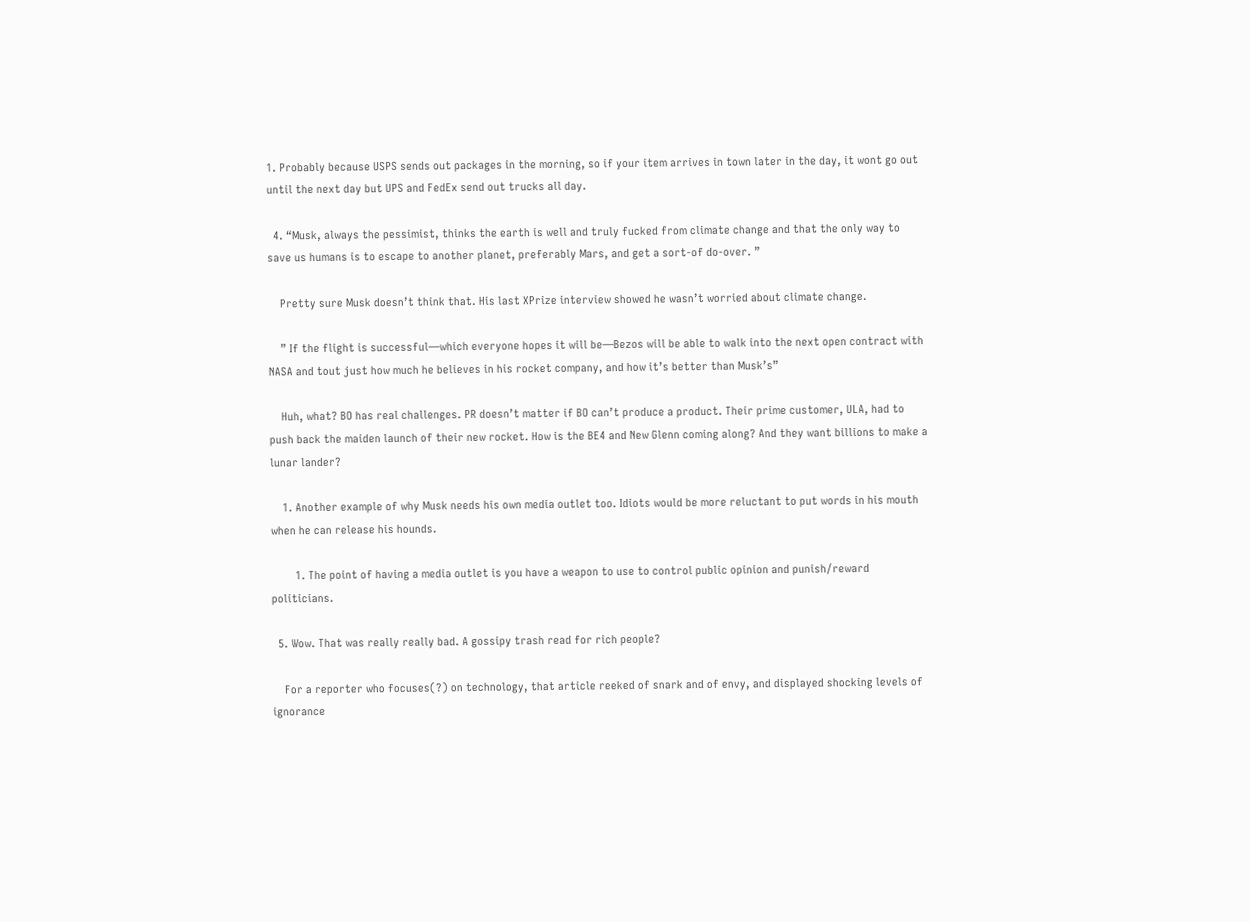1. Probably because USPS sends out packages in the morning, so if your item arrives in town later in the day, it wont go out until the next day but UPS and FedEx send out trucks all day.

  4. “Musk, always the pessimist, thinks the earth is well and truly fucked from climate change and that the only way to save us humans is to escape to another planet, preferably Mars, and get a sort-of do-over. ”

    Pretty sure Musk doesn’t think that. His last XPrize interview showed he wasn’t worried about climate change.

    ” If the flight is successful—which everyone hopes it will be—Bezos will be able to walk into the next open contract with NASA and tout just how much he believes in his rocket company, and how it’s better than Musk’s”

    Huh, what? BO has real challenges. PR doesn’t matter if BO can’t produce a product. Their prime customer, ULA, had to push back the maiden launch of their new rocket. How is the BE4 and New Glenn coming along? And they want billions to make a lunar lander?

    1. Another example of why Musk needs his own media outlet too. Idiots would be more reluctant to put words in his mouth when he can release his hounds.

        1. The point of having a media outlet is you have a weapon to use to control public opinion and punish/reward politicians.

  5. Wow. That was really really bad. A gossipy trash read for rich people?

    For a reporter who focuses(?) on technology, that article reeked of snark and of envy, and displayed shocking levels of ignorance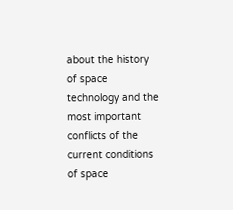about the history of space technology and the most important conflicts of the current conditions of space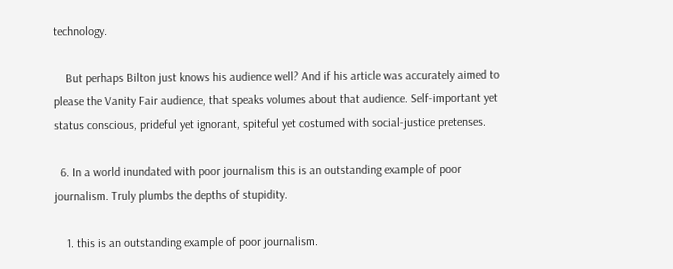technology.

    But perhaps Bilton just knows his audience well? And if his article was accurately aimed to please the Vanity Fair audience, that speaks volumes about that audience. Self-important yet status conscious, prideful yet ignorant, spiteful yet costumed with social-justice pretenses.

  6. In a world inundated with poor journalism this is an outstanding example of poor journalism. Truly plumbs the depths of stupidity.

    1. this is an outstanding example of poor journalism.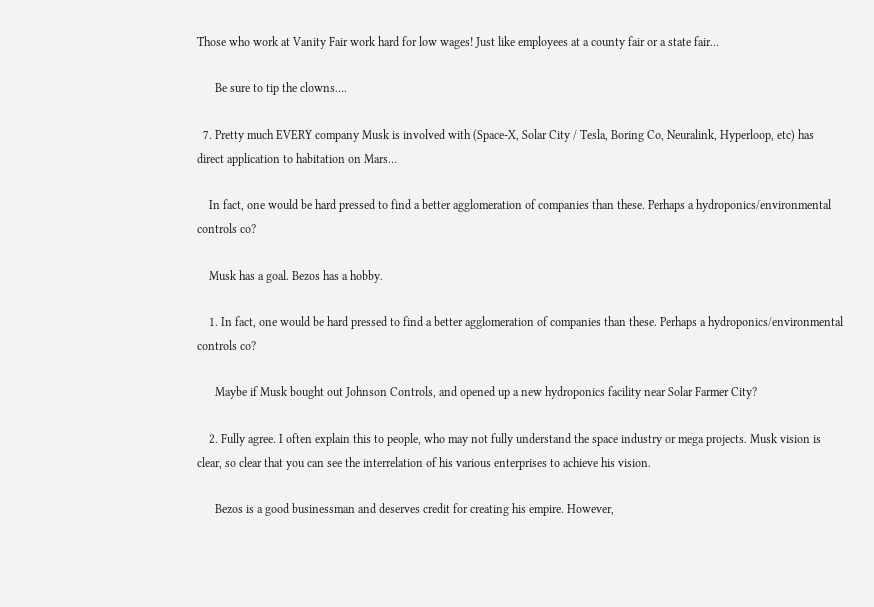Those who work at Vanity Fair work hard for low wages! Just like employees at a county fair or a state fair…

      Be sure to tip the clowns….

  7. Pretty much EVERY company Musk is involved with (Space-X, Solar City / Tesla, Boring Co, Neuralink, Hyperloop, etc) has direct application to habitation on Mars…

    In fact, one would be hard pressed to find a better agglomeration of companies than these. Perhaps a hydroponics/environmental controls co?

    Musk has a goal. Bezos has a hobby.

    1. In fact, one would be hard pressed to find a better agglomeration of companies than these. Perhaps a hydroponics/environmental controls co?

      Maybe if Musk bought out Johnson Controls, and opened up a new hydroponics facility near Solar Farmer City?

    2. Fully agree. I often explain this to people, who may not fully understand the space industry or mega projects. Musk vision is clear, so clear that you can see the interrelation of his various enterprises to achieve his vision.

      Bezos is a good businessman and deserves credit for creating his empire. However,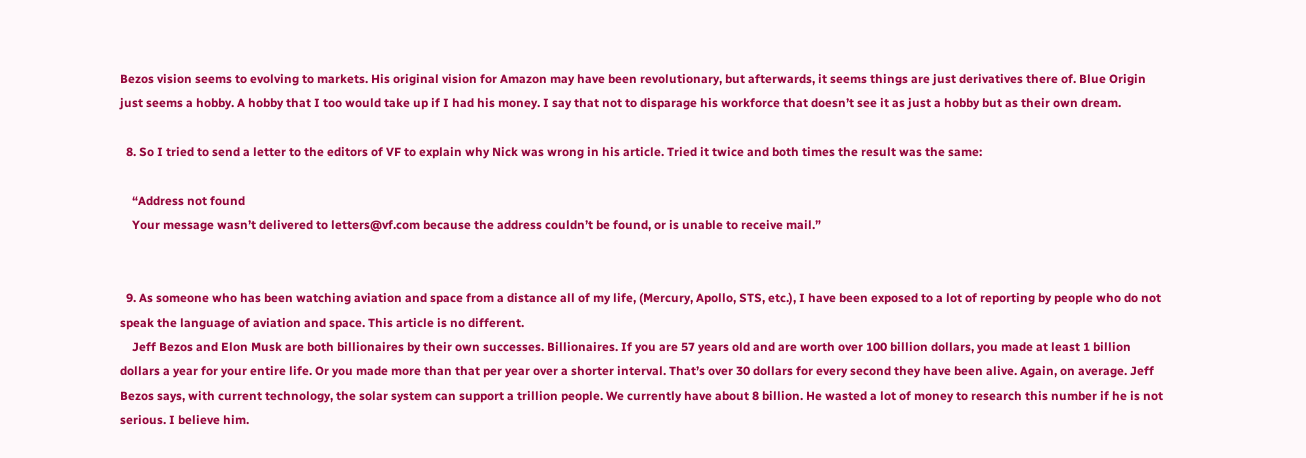Bezos vision seems to evolving to markets. His original vision for Amazon may have been revolutionary, but afterwards, it seems things are just derivatives there of. Blue Origin just seems a hobby. A hobby that I too would take up if I had his money. I say that not to disparage his workforce that doesn’t see it as just a hobby but as their own dream.

  8. So I tried to send a letter to the editors of VF to explain why Nick was wrong in his article. Tried it twice and both times the result was the same:

    “Address not found
    Your message wasn’t delivered to letters@vf.com because the address couldn’t be found, or is unable to receive mail.”


  9. As someone who has been watching aviation and space from a distance all of my life, (Mercury, Apollo, STS, etc.), I have been exposed to a lot of reporting by people who do not speak the language of aviation and space. This article is no different.
    Jeff Bezos and Elon Musk are both billionaires by their own successes. Billionaires. If you are 57 years old and are worth over 100 billion dollars, you made at least 1 billion dollars a year for your entire life. Or you made more than that per year over a shorter interval. That’s over 30 dollars for every second they have been alive. Again, on average. Jeff Bezos says, with current technology, the solar system can support a trillion people. We currently have about 8 billion. He wasted a lot of money to research this number if he is not serious. I believe him.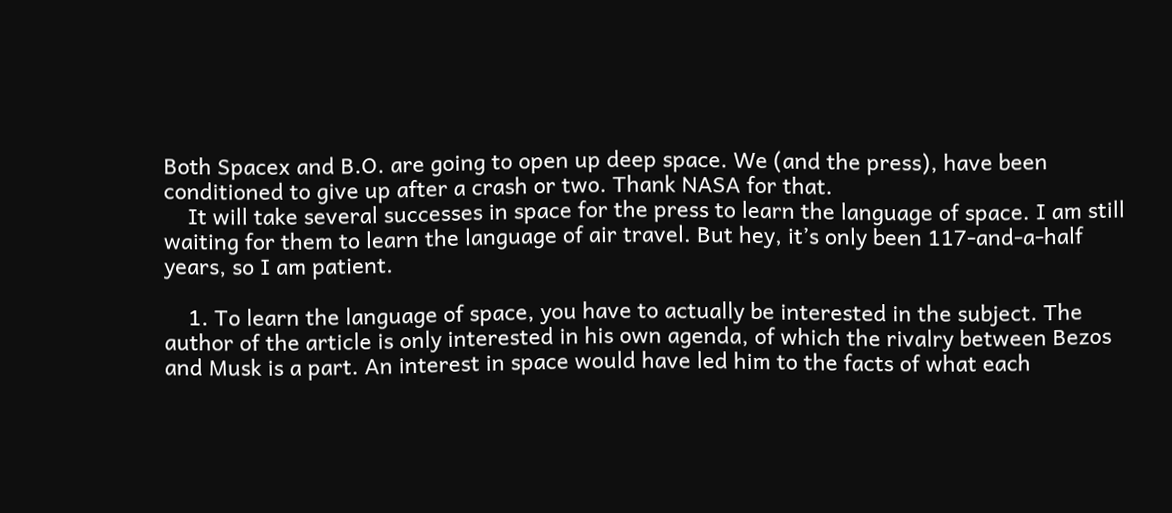Both Spacex and B.O. are going to open up deep space. We (and the press), have been conditioned to give up after a crash or two. Thank NASA for that.
    It will take several successes in space for the press to learn the language of space. I am still waiting for them to learn the language of air travel. But hey, it’s only been 117-and-a-half years, so I am patient.

    1. To learn the language of space, you have to actually be interested in the subject. The author of the article is only interested in his own agenda, of which the rivalry between Bezos and Musk is a part. An interest in space would have led him to the facts of what each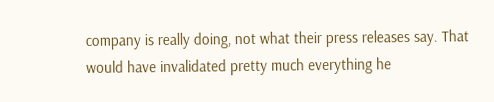company is really doing, not what their press releases say. That would have invalidated pretty much everything he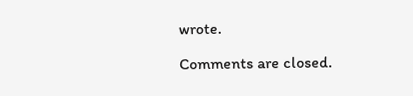wrote.

Comments are closed.